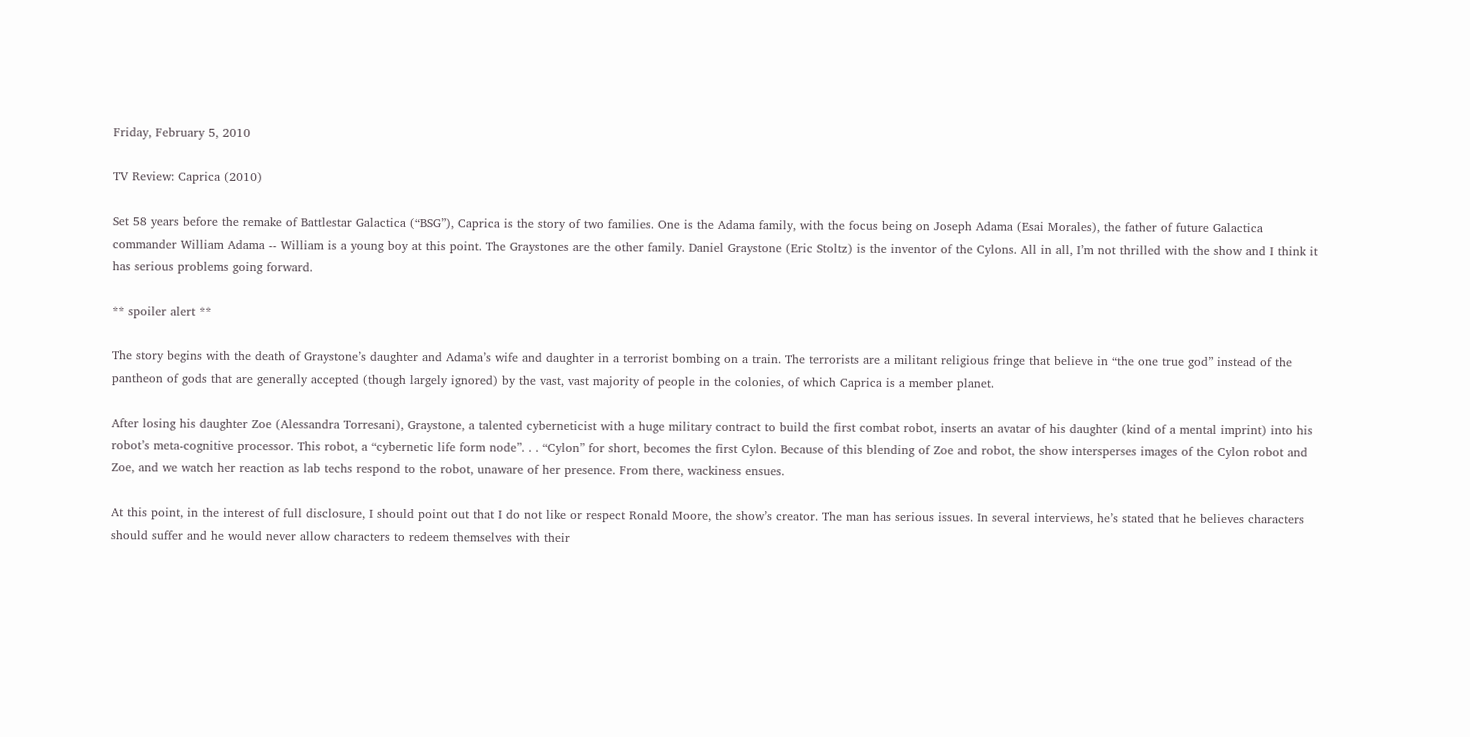Friday, February 5, 2010

TV Review: Caprica (2010)

Set 58 years before the remake of Battlestar Galactica (“BSG”), Caprica is the story of two families. One is the Adama family, with the focus being on Joseph Adama (Esai Morales), the father of future Galactica commander William Adama -- William is a young boy at this point. The Graystones are the other family. Daniel Graystone (Eric Stoltz) is the inventor of the Cylons. All in all, I’m not thrilled with the show and I think it has serious problems going forward.

** spoiler alert **

The story begins with the death of Graystone’s daughter and Adama’s wife and daughter in a terrorist bombing on a train. The terrorists are a militant religious fringe that believe in “the one true god” instead of the pantheon of gods that are generally accepted (though largely ignored) by the vast, vast majority of people in the colonies, of which Caprica is a member planet.

After losing his daughter Zoe (Alessandra Torresani), Graystone, a talented cyberneticist with a huge military contract to build the first combat robot, inserts an avatar of his daughter (kind of a mental imprint) into his robot’s meta-cognitive processor. This robot, a “cybernetic life form node”. . . “Cylon” for short, becomes the first Cylon. Because of this blending of Zoe and robot, the show intersperses images of the Cylon robot and Zoe, and we watch her reaction as lab techs respond to the robot, unaware of her presence. From there, wackiness ensues.

At this point, in the interest of full disclosure, I should point out that I do not like or respect Ronald Moore, the show’s creator. The man has serious issues. In several interviews, he’s stated that he believes characters should suffer and he would never allow characters to redeem themselves with their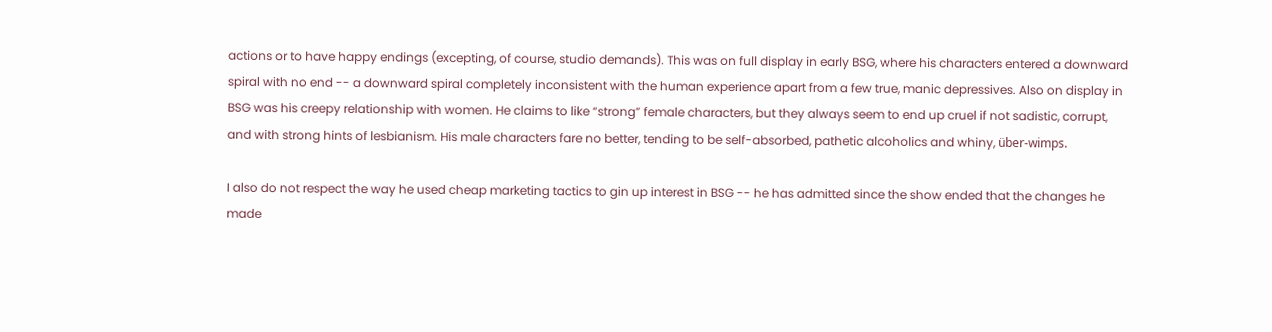actions or to have happy endings (excepting, of course, studio demands). This was on full display in early BSG, where his characters entered a downward spiral with no end -- a downward spiral completely inconsistent with the human experience apart from a few true, manic depressives. Also on display in BSG was his creepy relationship with women. He claims to like “strong” female characters, but they always seem to end up cruel if not sadistic, corrupt, and with strong hints of lesbianism. His male characters fare no better, tending to be self-absorbed, pathetic alcoholics and whiny, über-wimps.

I also do not respect the way he used cheap marketing tactics to gin up interest in BSG -- he has admitted since the show ended that the changes he made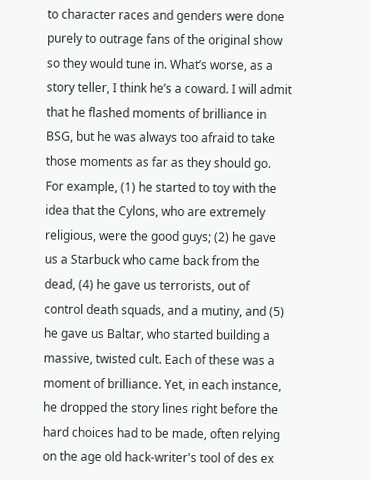to character races and genders were done purely to outrage fans of the original show so they would tune in. What’s worse, as a story teller, I think he’s a coward. I will admit that he flashed moments of brilliance in BSG, but he was always too afraid to take those moments as far as they should go. For example, (1) he started to toy with the idea that the Cylons, who are extremely religious, were the good guys; (2) he gave us a Starbuck who came back from the dead, (4) he gave us terrorists, out of control death squads, and a mutiny, and (5) he gave us Baltar, who started building a massive, twisted cult. Each of these was a moment of brilliance. Yet, in each instance, he dropped the story lines right before the hard choices had to be made, often relying on the age old hack-writer's tool of des ex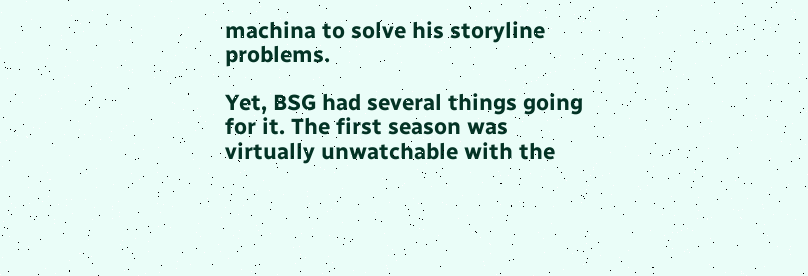machina to solve his storyline problems.

Yet, BSG had several things going for it. The first season was virtually unwatchable with the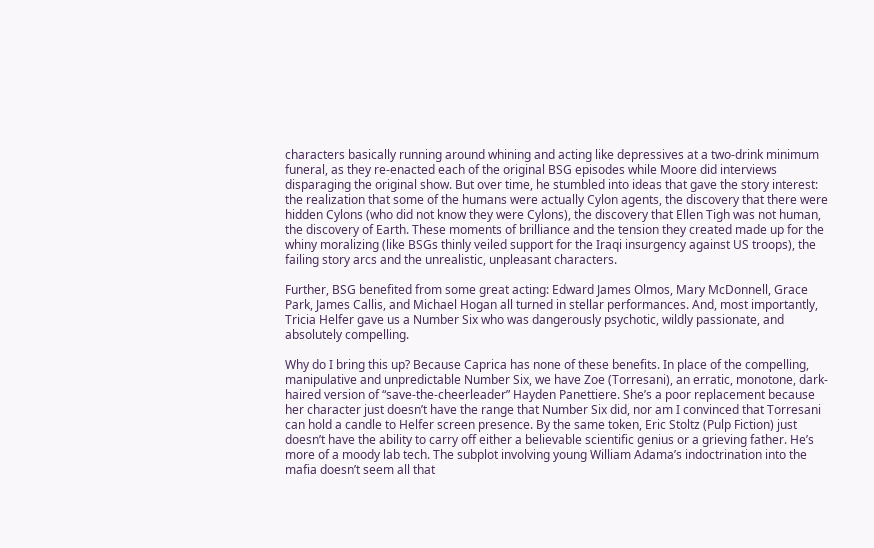characters basically running around whining and acting like depressives at a two-drink minimum funeral, as they re-enacted each of the original BSG episodes while Moore did interviews disparaging the original show. But over time, he stumbled into ideas that gave the story interest: the realization that some of the humans were actually Cylon agents, the discovery that there were hidden Cylons (who did not know they were Cylons), the discovery that Ellen Tigh was not human, the discovery of Earth. These moments of brilliance and the tension they created made up for the whiny moralizing (like BSGs thinly veiled support for the Iraqi insurgency against US troops), the failing story arcs and the unrealistic, unpleasant characters.

Further, BSG benefited from some great acting: Edward James Olmos, Mary McDonnell, Grace Park, James Callis, and Michael Hogan all turned in stellar performances. And, most importantly, Tricia Helfer gave us a Number Six who was dangerously psychotic, wildly passionate, and absolutely compelling.

Why do I bring this up? Because Caprica has none of these benefits. In place of the compelling, manipulative and unpredictable Number Six, we have Zoe (Torresani), an erratic, monotone, dark-haired version of “save-the-cheerleader” Hayden Panettiere. She’s a poor replacement because her character just doesn’t have the range that Number Six did, nor am I convinced that Torresani can hold a candle to Helfer screen presence. By the same token, Eric Stoltz (Pulp Fiction) just doesn’t have the ability to carry off either a believable scientific genius or a grieving father. He’s more of a moody lab tech. The subplot involving young William Adama’s indoctrination into the mafia doesn’t seem all that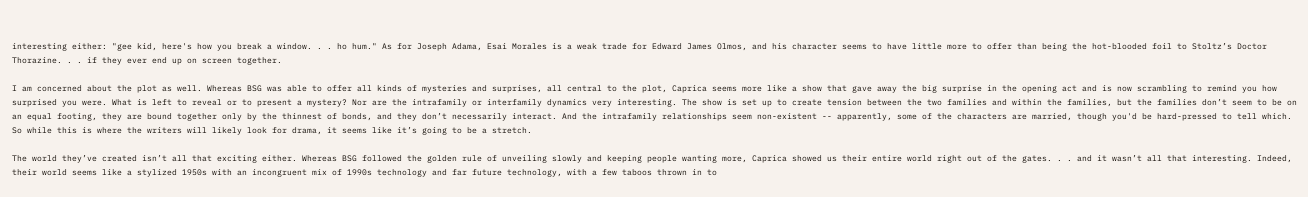interesting either: "gee kid, here's how you break a window. . . ho hum." As for Joseph Adama, Esai Morales is a weak trade for Edward James Olmos, and his character seems to have little more to offer than being the hot-blooded foil to Stoltz’s Doctor Thorazine. . . if they ever end up on screen together.

I am concerned about the plot as well. Whereas BSG was able to offer all kinds of mysteries and surprises, all central to the plot, Caprica seems more like a show that gave away the big surprise in the opening act and is now scrambling to remind you how surprised you were. What is left to reveal or to present a mystery? Nor are the intrafamily or interfamily dynamics very interesting. The show is set up to create tension between the two families and within the families, but the families don’t seem to be on an equal footing, they are bound together only by the thinnest of bonds, and they don’t necessarily interact. And the intrafamily relationships seem non-existent -- apparently, some of the characters are married, though you'd be hard-pressed to tell which. So while this is where the writers will likely look for drama, it seems like it’s going to be a stretch.

The world they’ve created isn’t all that exciting either. Whereas BSG followed the golden rule of unveiling slowly and keeping people wanting more, Caprica showed us their entire world right out of the gates. . . and it wasn’t all that interesting. Indeed, their world seems like a stylized 1950s with an incongruent mix of 1990s technology and far future technology, with a few taboos thrown in to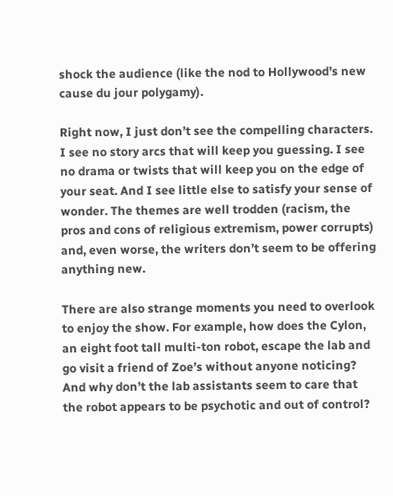shock the audience (like the nod to Hollywood’s new cause du jour polygamy).

Right now, I just don’t see the compelling characters. I see no story arcs that will keep you guessing. I see no drama or twists that will keep you on the edge of your seat. And I see little else to satisfy your sense of wonder. The themes are well trodden (racism, the pros and cons of religious extremism, power corrupts) and, even worse, the writers don’t seem to be offering anything new.

There are also strange moments you need to overlook to enjoy the show. For example, how does the Cylon, an eight foot tall multi-ton robot, escape the lab and go visit a friend of Zoe’s without anyone noticing? And why don’t the lab assistants seem to care that the robot appears to be psychotic and out of control?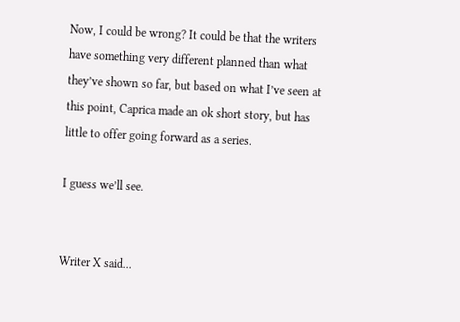Now, I could be wrong? It could be that the writers have something very different planned than what they’ve shown so far, but based on what I’ve seen at this point, Caprica made an ok short story, but has little to offer going forward as a series.

I guess we’ll see.


Writer X said...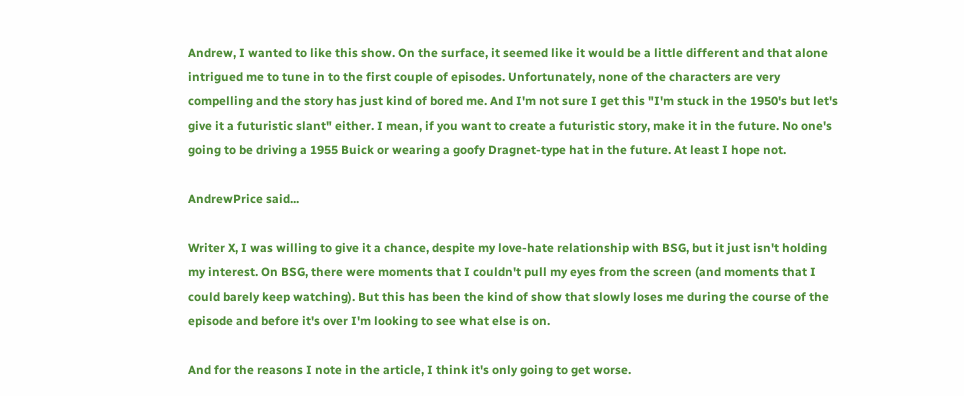Andrew, I wanted to like this show. On the surface, it seemed like it would be a little different and that alone intrigued me to tune in to the first couple of episodes. Unfortunately, none of the characters are very compelling and the story has just kind of bored me. And I'm not sure I get this "I'm stuck in the 1950's but let's give it a futuristic slant" either. I mean, if you want to create a futuristic story, make it in the future. No one's going to be driving a 1955 Buick or wearing a goofy Dragnet-type hat in the future. At least I hope not.

AndrewPrice said...

Writer X, I was willing to give it a chance, despite my love-hate relationship with BSG, but it just isn't holding my interest. On BSG, there were moments that I couldn't pull my eyes from the screen (and moments that I could barely keep watching). But this has been the kind of show that slowly loses me during the course of the episode and before it's over I'm looking to see what else is on.

And for the reasons I note in the article, I think it's only going to get worse.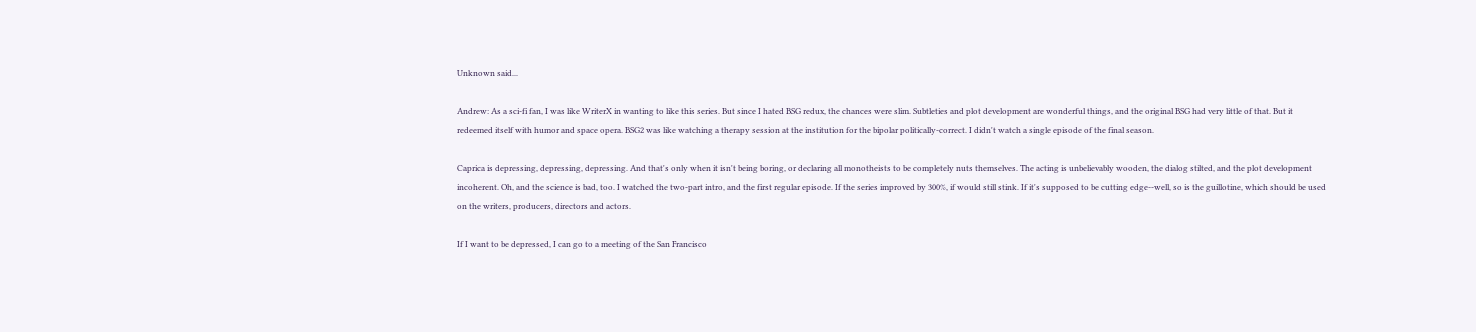Unknown said...

Andrew: As a sci-fi fan, I was like WriterX in wanting to like this series. But since I hated BSG redux, the chances were slim. Subtleties and plot development are wonderful things, and the original BSG had very little of that. But it redeemed itself with humor and space opera. BSG2 was like watching a therapy session at the institution for the bipolar politically-correct. I didn't watch a single episode of the final season.

Caprica is depressing, depressing, depressing. And that's only when it isn't being boring, or declaring all monotheists to be completely nuts themselves. The acting is unbelievably wooden, the dialog stilted, and the plot development incoherent. Oh, and the science is bad, too. I watched the two-part intro, and the first regular episode. If the series improved by 300%, if would still stink. If it's supposed to be cutting edge--well, so is the guillotine, which should be used on the writers, producers, directors and actors.

If I want to be depressed, I can go to a meeting of the San Francisco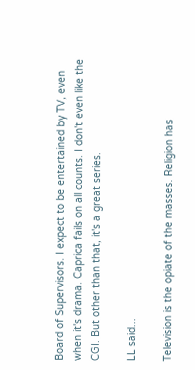Board of Supervisors. I expect to be entertained by TV, even when it's drama. Caprica fails on all counts. I don't even like the CGI. But other than that, it's a great series.

LL said...

Television is the opiate of the masses. Religion has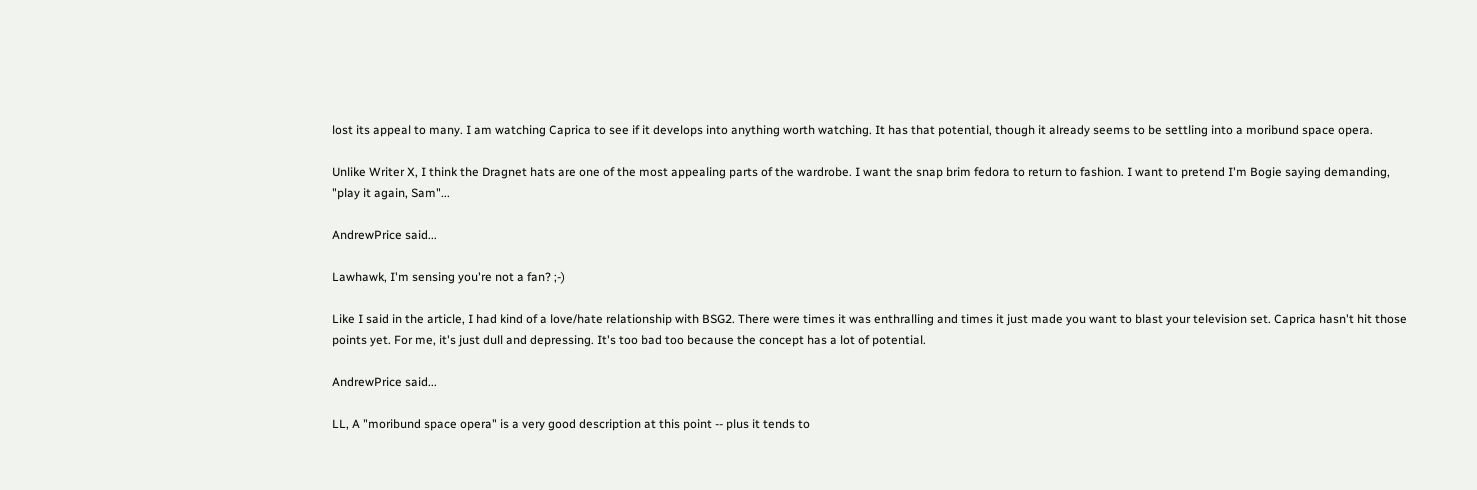lost its appeal to many. I am watching Caprica to see if it develops into anything worth watching. It has that potential, though it already seems to be settling into a moribund space opera.

Unlike Writer X, I think the Dragnet hats are one of the most appealing parts of the wardrobe. I want the snap brim fedora to return to fashion. I want to pretend I'm Bogie saying demanding, "play it again, Sam"...

AndrewPrice said...

Lawhawk, I'm sensing you're not a fan? ;-)

Like I said in the article, I had kind of a love/hate relationship with BSG2. There were times it was enthralling and times it just made you want to blast your television set. Caprica hasn't hit those points yet. For me, it's just dull and depressing. It's too bad too because the concept has a lot of potential.

AndrewPrice said...

LL, A "moribund space opera" is a very good description at this point -- plus it tends to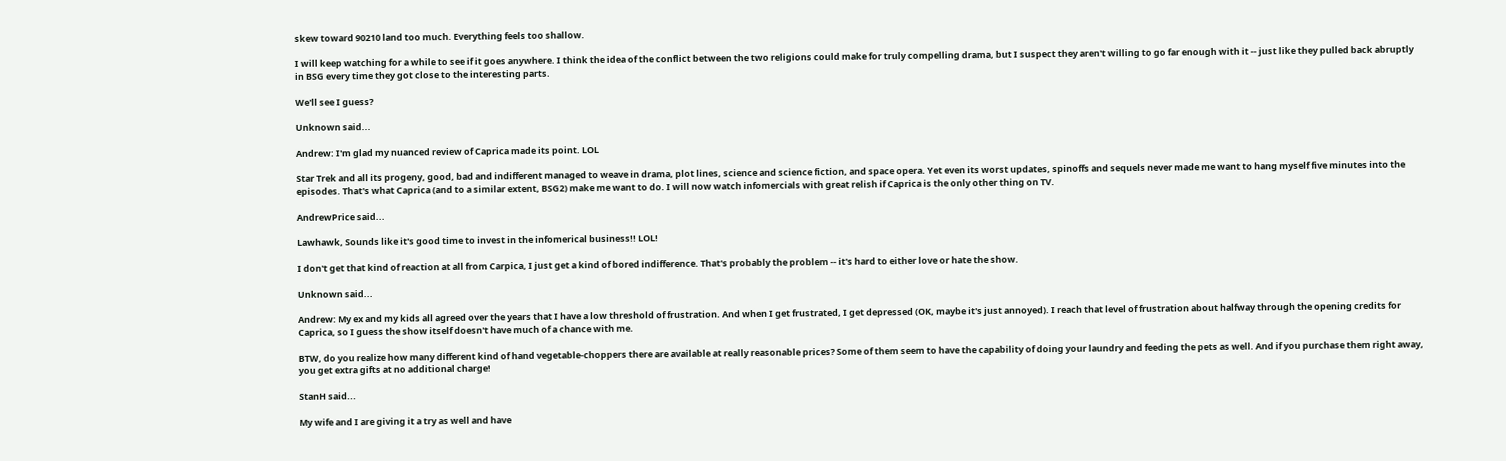skew toward 90210 land too much. Everything feels too shallow.

I will keep watching for a while to see if it goes anywhere. I think the idea of the conflict between the two religions could make for truly compelling drama, but I suspect they aren't willing to go far enough with it -- just like they pulled back abruptly in BSG every time they got close to the interesting parts.

We'll see I guess?

Unknown said...

Andrew: I'm glad my nuanced review of Caprica made its point. LOL

Star Trek and all its progeny, good, bad and indifferent managed to weave in drama, plot lines, science and science fiction, and space opera. Yet even its worst updates, spinoffs and sequels never made me want to hang myself five minutes into the episodes. That's what Caprica (and to a similar extent, BSG2) make me want to do. I will now watch infomercials with great relish if Caprica is the only other thing on TV.

AndrewPrice said...

Lawhawk, Sounds like it's good time to invest in the infomerical business!! LOL!

I don't get that kind of reaction at all from Carpica, I just get a kind of bored indifference. That's probably the problem -- it's hard to either love or hate the show.

Unknown said...

Andrew: My ex and my kids all agreed over the years that I have a low threshold of frustration. And when I get frustrated, I get depressed (OK, maybe it's just annoyed). I reach that level of frustration about halfway through the opening credits for Caprica, so I guess the show itself doesn't have much of a chance with me.

BTW, do you realize how many different kind of hand vegetable-choppers there are available at really reasonable prices? Some of them seem to have the capability of doing your laundry and feeding the pets as well. And if you purchase them right away, you get extra gifts at no additional charge!

StanH said...

My wife and I are giving it a try as well and have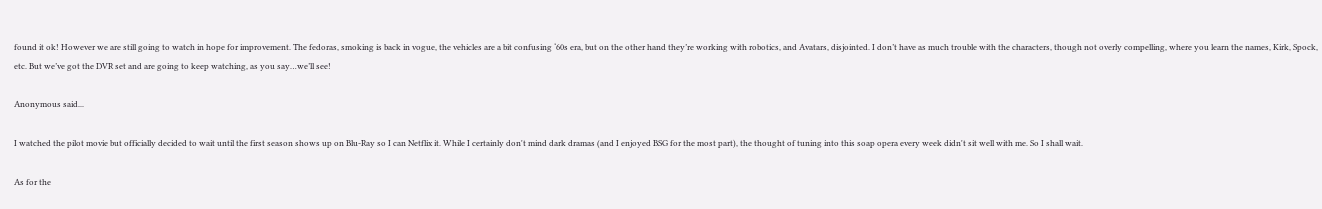found it ok! However we are still going to watch in hope for improvement. The fedoras, smoking is back in vogue, the vehicles are a bit confusing ‘60s era, but on the other hand they’re working with robotics, and Avatars, disjointed. I don’t have as much trouble with the characters, though not overly compelling, where you learn the names, Kirk, Spock, etc. But we’ve got the DVR set and are going to keep watching, as you say…we’ll see!

Anonymous said...

I watched the pilot movie but officially decided to wait until the first season shows up on Blu-Ray so I can Netflix it. While I certainly don't mind dark dramas (and I enjoyed BSG for the most part), the thought of tuning into this soap opera every week didn't sit well with me. So I shall wait.

As for the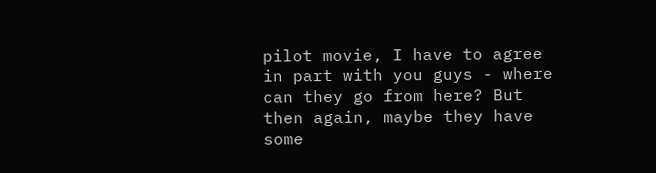pilot movie, I have to agree in part with you guys - where can they go from here? But then again, maybe they have some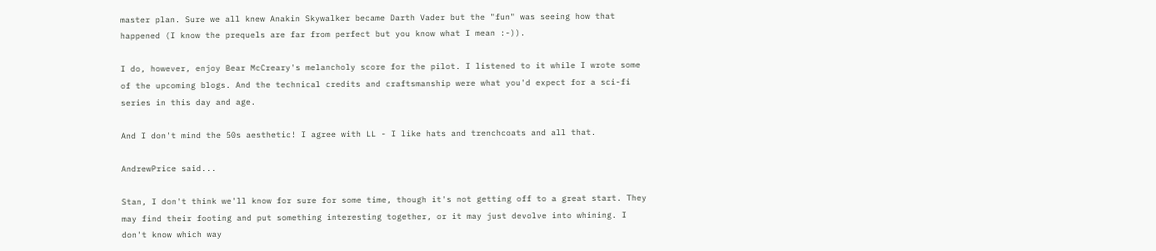master plan. Sure we all knew Anakin Skywalker became Darth Vader but the "fun" was seeing how that happened (I know the prequels are far from perfect but you know what I mean :-)).

I do, however, enjoy Bear McCreary's melancholy score for the pilot. I listened to it while I wrote some of the upcoming blogs. And the technical credits and craftsmanship were what you'd expect for a sci-fi series in this day and age.

And I don't mind the 50s aesthetic! I agree with LL - I like hats and trenchcoats and all that.

AndrewPrice said...

Stan, I don't think we'll know for sure for some time, though it's not getting off to a great start. They may find their footing and put something interesting together, or it may just devolve into whining. I don't know which way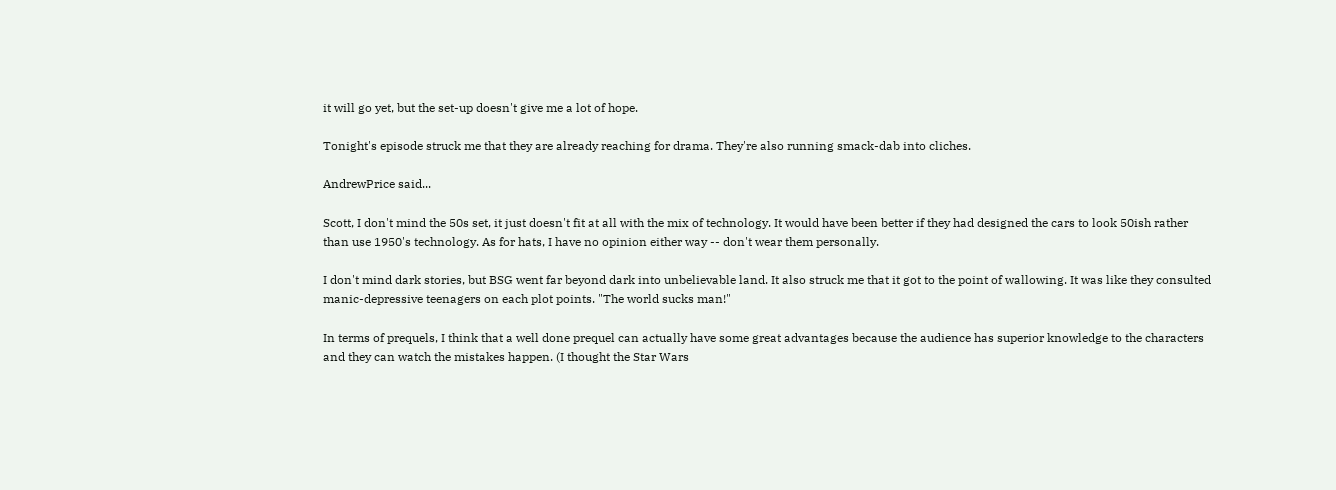it will go yet, but the set-up doesn't give me a lot of hope.

Tonight's episode struck me that they are already reaching for drama. They're also running smack-dab into cliches.

AndrewPrice said...

Scott, I don't mind the 50s set, it just doesn't fit at all with the mix of technology. It would have been better if they had designed the cars to look 50ish rather than use 1950's technology. As for hats, I have no opinion either way -- don't wear them personally.

I don't mind dark stories, but BSG went far beyond dark into unbelievable land. It also struck me that it got to the point of wallowing. It was like they consulted manic-depressive teenagers on each plot points. "The world sucks man!"

In terms of prequels, I think that a well done prequel can actually have some great advantages because the audience has superior knowledge to the characters and they can watch the mistakes happen. (I thought the Star Wars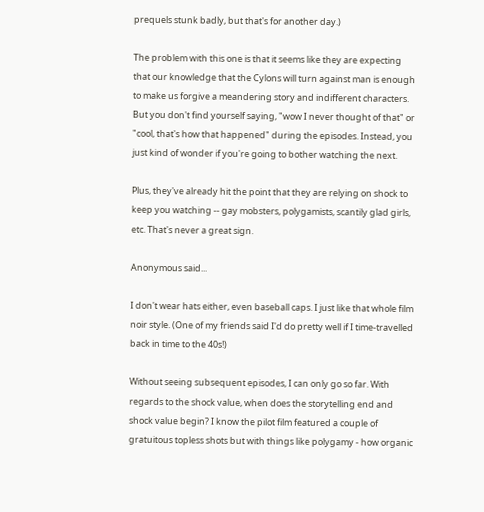prequels stunk badly, but that's for another day.)

The problem with this one is that it seems like they are expecting that our knowledge that the Cylons will turn against man is enough to make us forgive a meandering story and indifferent characters. But you don't find yourself saying, "wow I never thought of that" or "cool, that's how that happened" during the episodes. Instead, you just kind of wonder if you're going to bother watching the next.

Plus, they've already hit the point that they are relying on shock to keep you watching -- gay mobsters, polygamists, scantily glad girls, etc. That's never a great sign.

Anonymous said...

I don't wear hats either, even baseball caps. I just like that whole film noir style. (One of my friends said I'd do pretty well if I time-travelled back in time to the 40s!)

Without seeing subsequent episodes, I can only go so far. With regards to the shock value, when does the storytelling end and shock value begin? I know the pilot film featured a couple of gratuitous topless shots but with things like polygamy - how organic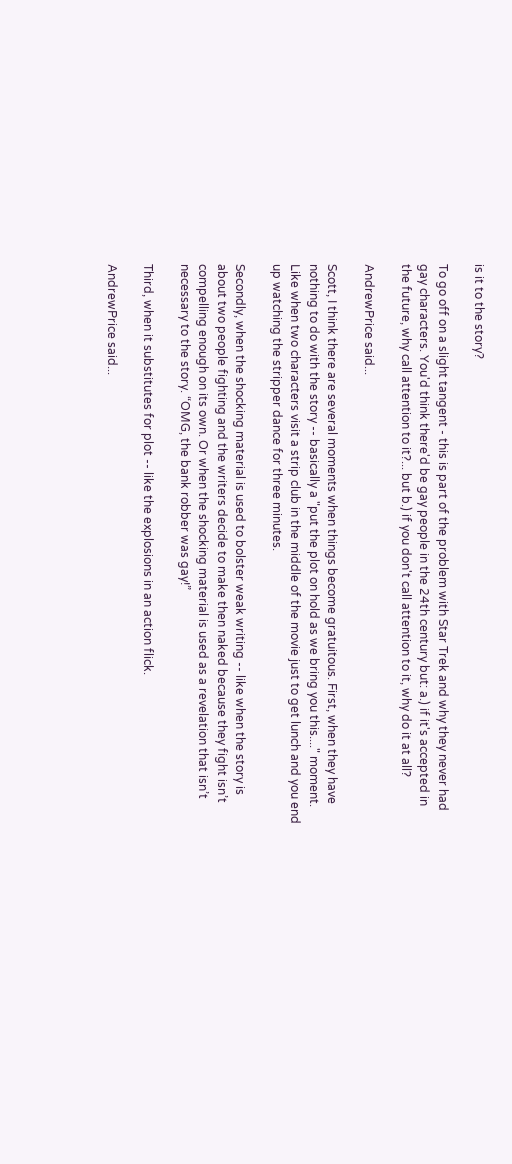is it to the story?

To go off on a slight tangent - this is part of the problem with Star Trek and why they never had gay characters. You'd think there'd be gay people in the 24th century but: a.) if it's accepted in the future, why call attention to it?... but b.) if you don't call attention to it, why do it at all?

AndrewPrice said...

Scott, I think there are several moments when things become gratuitous. First, when they have nothing to do with the story -- basically a "put the plot on hold as we bring you this...." moment. Like when two characters visit a strip club in the middle of the movie just to get lunch and you end up watching the stripper dance for three minutes.

Secondly, when the shocking material is used to bolster weak writing -- like when the story is about two people fighting and the writers decide to make then naked because they fight isn’t compelling enough on its own. Or when the shocking material is used as a revelation that isn’t necessary to the story. “OMG, the bank robber was gay!”

Third, when it substitutes for plot -- like the explosions in an action flick.

AndrewPrice said...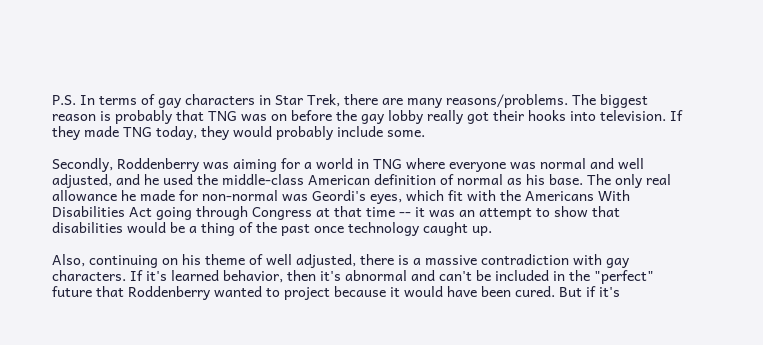P.S. In terms of gay characters in Star Trek, there are many reasons/problems. The biggest reason is probably that TNG was on before the gay lobby really got their hooks into television. If they made TNG today, they would probably include some.

Secondly, Roddenberry was aiming for a world in TNG where everyone was normal and well adjusted, and he used the middle-class American definition of normal as his base. The only real allowance he made for non-normal was Geordi's eyes, which fit with the Americans With Disabilities Act going through Congress at that time -- it was an attempt to show that disabilities would be a thing of the past once technology caught up.

Also, continuing on his theme of well adjusted, there is a massive contradiction with gay characters. If it's learned behavior, then it's abnormal and can't be included in the "perfect" future that Roddenberry wanted to project because it would have been cured. But if it's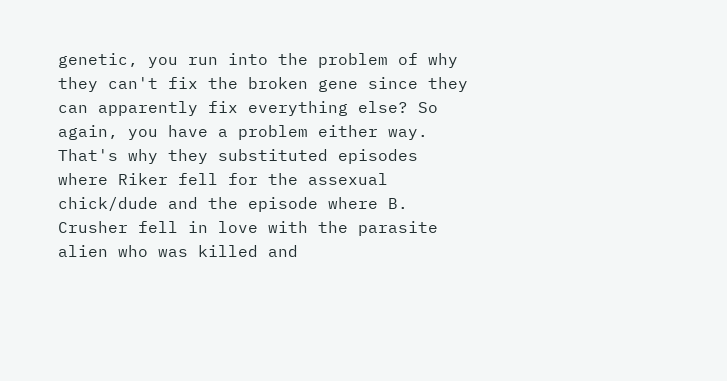genetic, you run into the problem of why they can't fix the broken gene since they can apparently fix everything else? So again, you have a problem either way. That's why they substituted episodes where Riker fell for the assexual chick/dude and the episode where B. Crusher fell in love with the parasite alien who was killed and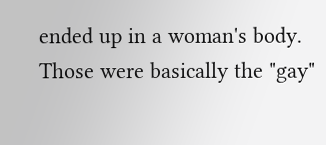ended up in a woman's body. Those were basically the "gay"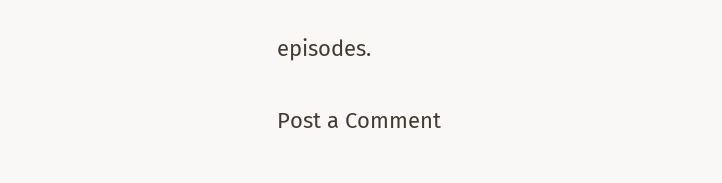episodes.

Post a Comment